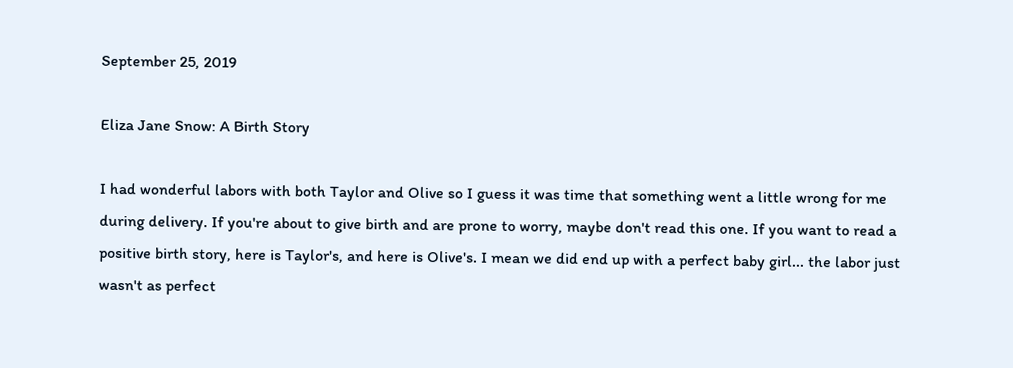September 25, 2019

Eliza Jane Snow: A Birth Story

I had wonderful labors with both Taylor and Olive so I guess it was time that something went a little wrong for me during delivery. If you're about to give birth and are prone to worry, maybe don't read this one. If you want to read a positive birth story, here is Taylor's, and here is Olive's. I mean we did end up with a perfect baby girl... the labor just wasn't as perfect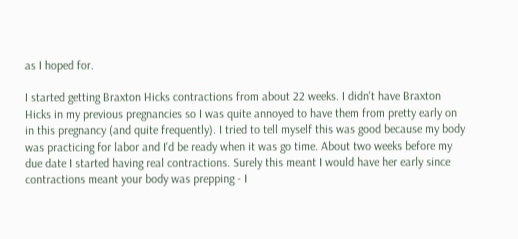as I hoped for.

I started getting Braxton Hicks contractions from about 22 weeks. I didn't have Braxton Hicks in my previous pregnancies so I was quite annoyed to have them from pretty early on in this pregnancy (and quite frequently). I tried to tell myself this was good because my body was practicing for labor and I'd be ready when it was go time. About two weeks before my due date I started having real contractions. Surely this meant I would have her early since contractions meant your body was prepping - I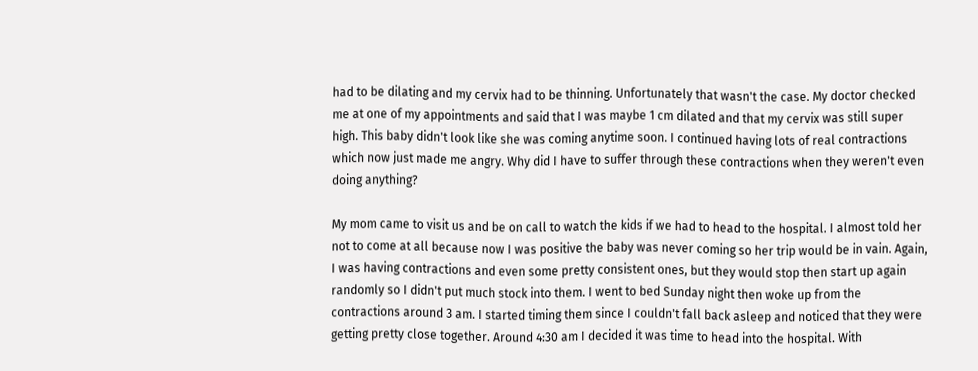had to be dilating and my cervix had to be thinning. Unfortunately that wasn't the case. My doctor checked me at one of my appointments and said that I was maybe 1 cm dilated and that my cervix was still super high. This baby didn't look like she was coming anytime soon. I continued having lots of real contractions which now just made me angry. Why did I have to suffer through these contractions when they weren't even doing anything?

My mom came to visit us and be on call to watch the kids if we had to head to the hospital. I almost told her not to come at all because now I was positive the baby was never coming so her trip would be in vain. Again, I was having contractions and even some pretty consistent ones, but they would stop then start up again randomly so I didn't put much stock into them. I went to bed Sunday night then woke up from the contractions around 3 am. I started timing them since I couldn't fall back asleep and noticed that they were getting pretty close together. Around 4:30 am I decided it was time to head into the hospital. With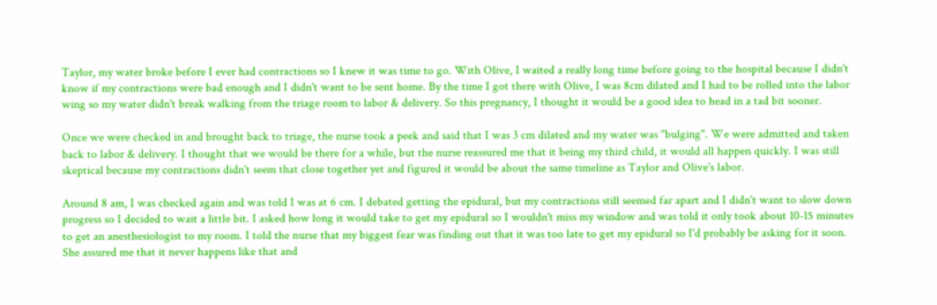Taylor, my water broke before I ever had contractions so I knew it was time to go. With Olive, I waited a really long time before going to the hospital because I didn't know if my contractions were bad enough and I didn't want to be sent home. By the time I got there with Olive, I was 8cm dilated and I had to be rolled into the labor wing so my water didn't break walking from the triage room to labor & delivery. So this pregnancy, I thought it would be a good idea to head in a tad bit sooner.

Once we were checked in and brought back to triage, the nurse took a peek and said that I was 3 cm dilated and my water was "bulging". We were admitted and taken back to labor & delivery. I thought that we would be there for a while, but the nurse reassured me that it being my third child, it would all happen quickly. I was still skeptical because my contractions didn't seem that close together yet and figured it would be about the same timeline as Taylor and Olive's labor.

Around 8 am, I was checked again and was told I was at 6 cm. I debated getting the epidural, but my contractions still seemed far apart and I didn't want to slow down progress so I decided to wait a little bit. I asked how long it would take to get my epidural so I wouldn't miss my window and was told it only took about 10-15 minutes to get an anesthesiologist to my room. I told the nurse that my biggest fear was finding out that it was too late to get my epidural so I'd probably be asking for it soon. She assured me that it never happens like that and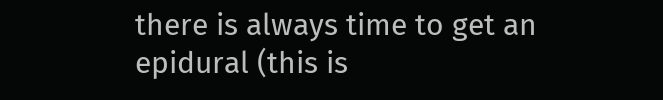there is always time to get an epidural (this is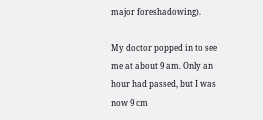major foreshadowing).

My doctor popped in to see me at about 9 am. Only an hour had passed, but I was now 9 cm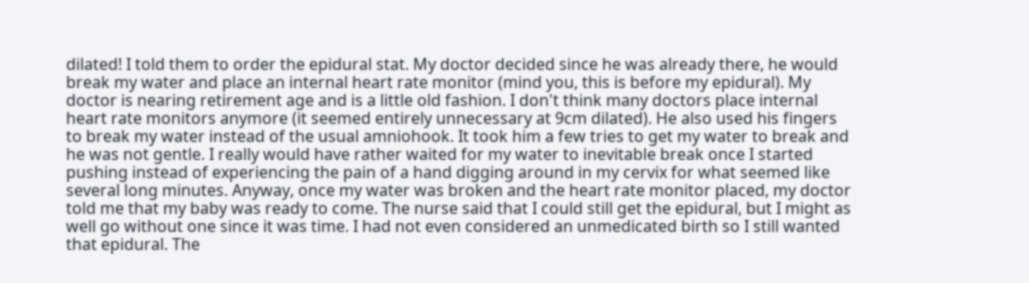dilated! I told them to order the epidural stat. My doctor decided since he was already there, he would break my water and place an internal heart rate monitor (mind you, this is before my epidural). My doctor is nearing retirement age and is a little old fashion. I don't think many doctors place internal heart rate monitors anymore (it seemed entirely unnecessary at 9cm dilated). He also used his fingers to break my water instead of the usual amniohook. It took him a few tries to get my water to break and he was not gentle. I really would have rather waited for my water to inevitable break once I started pushing instead of experiencing the pain of a hand digging around in my cervix for what seemed like several long minutes. Anyway, once my water was broken and the heart rate monitor placed, my doctor told me that my baby was ready to come. The nurse said that I could still get the epidural, but I might as well go without one since it was time. I had not even considered an unmedicated birth so I still wanted that epidural. The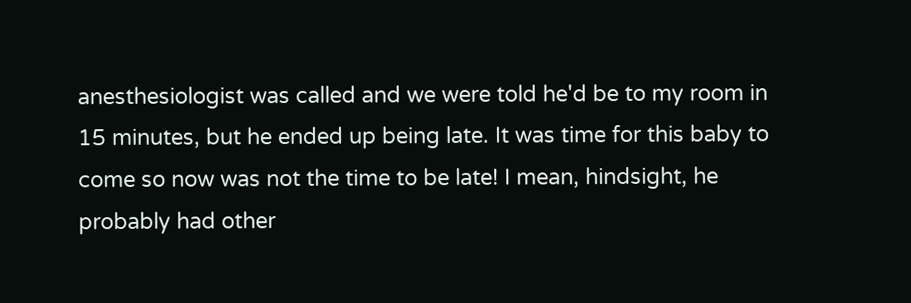anesthesiologist was called and we were told he'd be to my room in 15 minutes, but he ended up being late. It was time for this baby to come so now was not the time to be late! I mean, hindsight, he probably had other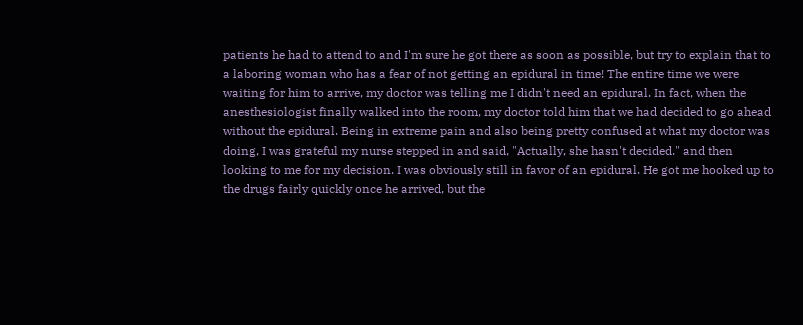patients he had to attend to and I'm sure he got there as soon as possible, but try to explain that to a laboring woman who has a fear of not getting an epidural in time! The entire time we were waiting for him to arrive, my doctor was telling me I didn't need an epidural. In fact, when the anesthesiologist finally walked into the room, my doctor told him that we had decided to go ahead without the epidural. Being in extreme pain and also being pretty confused at what my doctor was doing, I was grateful my nurse stepped in and said, "Actually, she hasn't decided." and then looking to me for my decision. I was obviously still in favor of an epidural. He got me hooked up to the drugs fairly quickly once he arrived, but the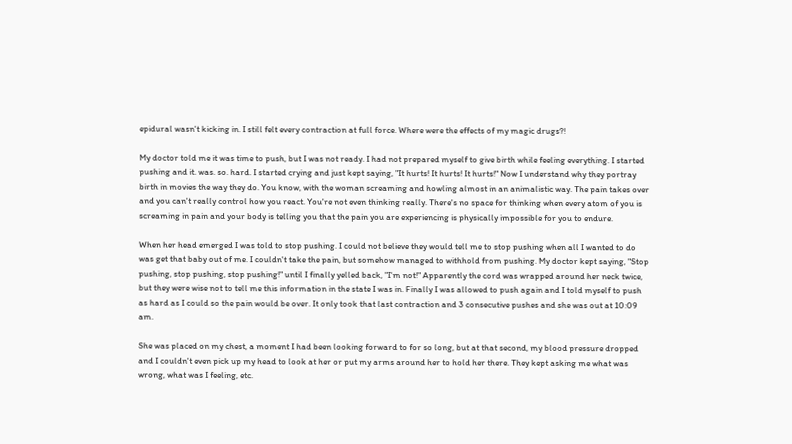epidural wasn't kicking in. I still felt every contraction at full force. Where were the effects of my magic drugs?!

My doctor told me it was time to push, but I was not ready. I had not prepared myself to give birth while feeling everything. I started pushing and it. was. so. hard. I started crying and just kept saying, "It hurts! It hurts! It hurts!" Now I understand why they portray birth in movies the way they do. You know, with the woman screaming and howling almost in an animalistic way. The pain takes over and you can't really control how you react. You're not even thinking really. There's no space for thinking when every atom of you is screaming in pain and your body is telling you that the pain you are experiencing is physically impossible for you to endure.

When her head emerged I was told to stop pushing. I could not believe they would tell me to stop pushing when all I wanted to do was get that baby out of me. I couldn't take the pain, but somehow managed to withhold from pushing. My doctor kept saying, "Stop pushing, stop pushing, stop pushing!" until I finally yelled back, "I'm not!" Apparently the cord was wrapped around her neck twice, but they were wise not to tell me this information in the state I was in. Finally I was allowed to push again and I told myself to push as hard as I could so the pain would be over. It only took that last contraction and 3 consecutive pushes and she was out at 10:09 am.

She was placed on my chest, a moment I had been looking forward to for so long, but at that second, my blood pressure dropped and I couldn't even pick up my head to look at her or put my arms around her to hold her there. They kept asking me what was wrong, what was I feeling, etc.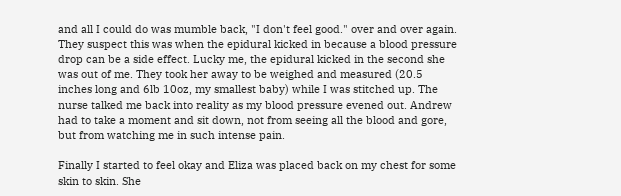and all I could do was mumble back, "I don't feel good." over and over again. They suspect this was when the epidural kicked in because a blood pressure drop can be a side effect. Lucky me, the epidural kicked in the second she was out of me. They took her away to be weighed and measured (20.5 inches long and 6lb 10oz, my smallest baby) while I was stitched up. The nurse talked me back into reality as my blood pressure evened out. Andrew had to take a moment and sit down, not from seeing all the blood and gore, but from watching me in such intense pain.

Finally I started to feel okay and Eliza was placed back on my chest for some skin to skin. She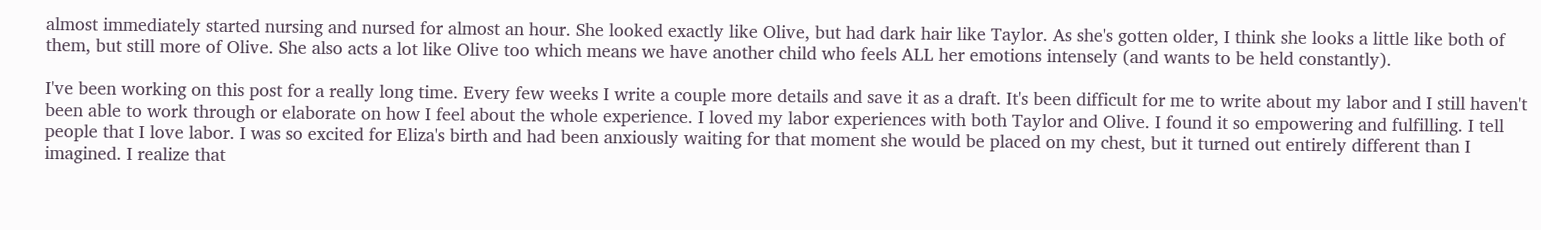almost immediately started nursing and nursed for almost an hour. She looked exactly like Olive, but had dark hair like Taylor. As she's gotten older, I think she looks a little like both of them, but still more of Olive. She also acts a lot like Olive too which means we have another child who feels ALL her emotions intensely (and wants to be held constantly).

I've been working on this post for a really long time. Every few weeks I write a couple more details and save it as a draft. It's been difficult for me to write about my labor and I still haven't been able to work through or elaborate on how I feel about the whole experience. I loved my labor experiences with both Taylor and Olive. I found it so empowering and fulfilling. I tell people that I love labor. I was so excited for Eliza's birth and had been anxiously waiting for that moment she would be placed on my chest, but it turned out entirely different than I imagined. I realize that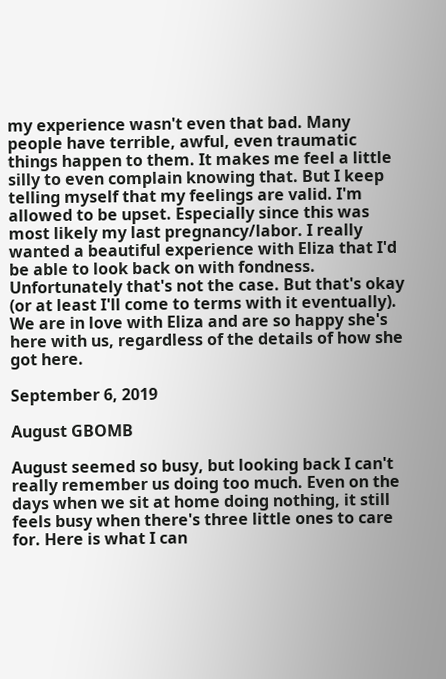my experience wasn't even that bad. Many people have terrible, awful, even traumatic things happen to them. It makes me feel a little silly to even complain knowing that. But I keep telling myself that my feelings are valid. I'm allowed to be upset. Especially since this was most likely my last pregnancy/labor. I really wanted a beautiful experience with Eliza that I'd be able to look back on with fondness. Unfortunately that's not the case. But that's okay (or at least I'll come to terms with it eventually). We are in love with Eliza and are so happy she's here with us, regardless of the details of how she got here.

September 6, 2019

August GBOMB

August seemed so busy, but looking back I can't really remember us doing too much. Even on the days when we sit at home doing nothing, it still feels busy when there's three little ones to care for. Here is what I can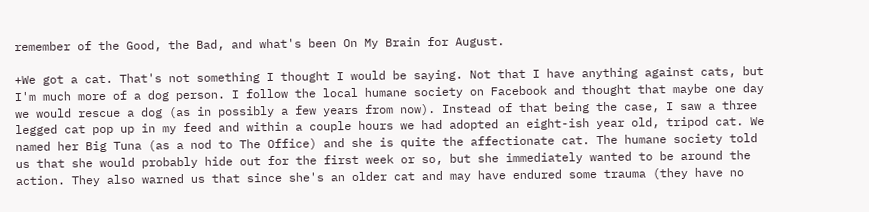remember of the Good, the Bad, and what's been On My Brain for August.

+We got a cat. That's not something I thought I would be saying. Not that I have anything against cats, but I'm much more of a dog person. I follow the local humane society on Facebook and thought that maybe one day we would rescue a dog (as in possibly a few years from now). Instead of that being the case, I saw a three legged cat pop up in my feed and within a couple hours we had adopted an eight-ish year old, tripod cat. We named her Big Tuna (as a nod to The Office) and she is quite the affectionate cat. The humane society told us that she would probably hide out for the first week or so, but she immediately wanted to be around the action. They also warned us that since she's an older cat and may have endured some trauma (they have no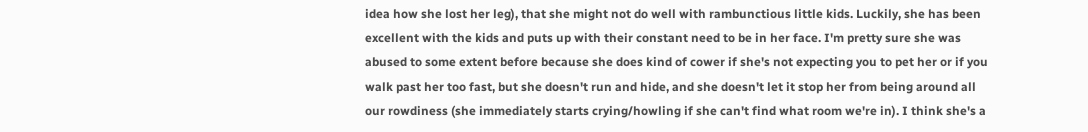idea how she lost her leg), that she might not do well with rambunctious little kids. Luckily, she has been excellent with the kids and puts up with their constant need to be in her face. I'm pretty sure she was abused to some extent before because she does kind of cower if she's not expecting you to pet her or if you walk past her too fast, but she doesn't run and hide, and she doesn't let it stop her from being around all our rowdiness (she immediately starts crying/howling if she can't find what room we're in). I think she's a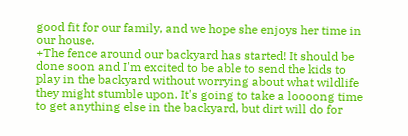good fit for our family, and we hope she enjoys her time in our house.
+The fence around our backyard has started! It should be done soon and I'm excited to be able to send the kids to play in the backyard without worrying about what wildlife they might stumble upon. It's going to take a loooong time to get anything else in the backyard, but dirt will do for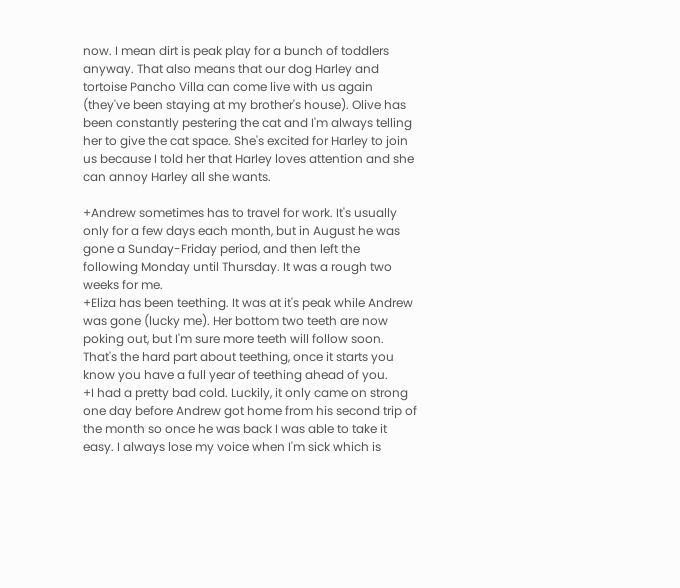now. I mean dirt is peak play for a bunch of toddlers anyway. That also means that our dog Harley and tortoise Pancho Villa can come live with us again (they've been staying at my brother's house). Olive has been constantly pestering the cat and I'm always telling her to give the cat space. She's excited for Harley to join us because I told her that Harley loves attention and she can annoy Harley all she wants.

+Andrew sometimes has to travel for work. It's usually only for a few days each month, but in August he was gone a Sunday-Friday period, and then left the following Monday until Thursday. It was a rough two weeks for me.
+Eliza has been teething. It was at it's peak while Andrew was gone (lucky me). Her bottom two teeth are now poking out, but I'm sure more teeth will follow soon. That's the hard part about teething, once it starts you know you have a full year of teething ahead of you.
+I had a pretty bad cold. Luckily, it only came on strong one day before Andrew got home from his second trip of the month so once he was back I was able to take it easy. I always lose my voice when I'm sick which is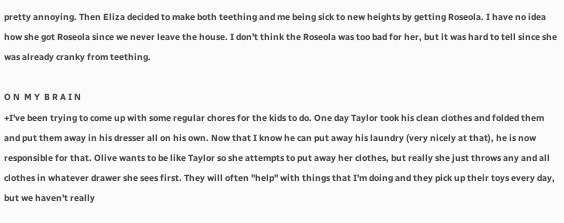pretty annoying. Then Eliza decided to make both teething and me being sick to new heights by getting Roseola. I have no idea how she got Roseola since we never leave the house. I don't think the Roseola was too bad for her, but it was hard to tell since she was already cranky from teething.

O N  M Y  B R A I N
+I've been trying to come up with some regular chores for the kids to do. One day Taylor took his clean clothes and folded them and put them away in his dresser all on his own. Now that I know he can put away his laundry (very nicely at that), he is now responsible for that. Olive wants to be like Taylor so she attempts to put away her clothes, but really she just throws any and all clothes in whatever drawer she sees first. They will often "help" with things that I'm doing and they pick up their toys every day, but we haven't really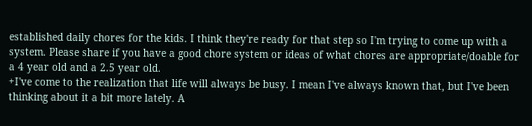established daily chores for the kids. I think they're ready for that step so I'm trying to come up with a system. Please share if you have a good chore system or ideas of what chores are appropriate/doable for a 4 year old and a 2.5 year old.
+I've come to the realization that life will always be busy. I mean I've always known that, but I've been thinking about it a bit more lately. A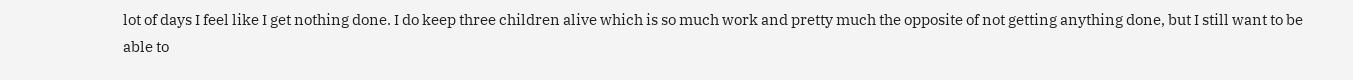lot of days I feel like I get nothing done. I do keep three children alive which is so much work and pretty much the opposite of not getting anything done, but I still want to be able to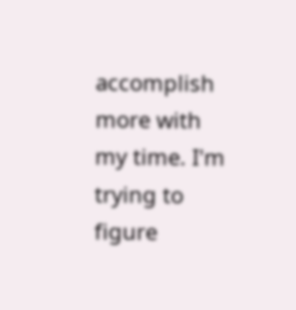accomplish more with my time. I'm trying to figure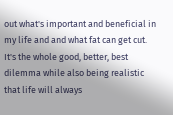out what's important and beneficial in my life and and what fat can get cut. It's the whole good, better, best dilemma while also being realistic that life will always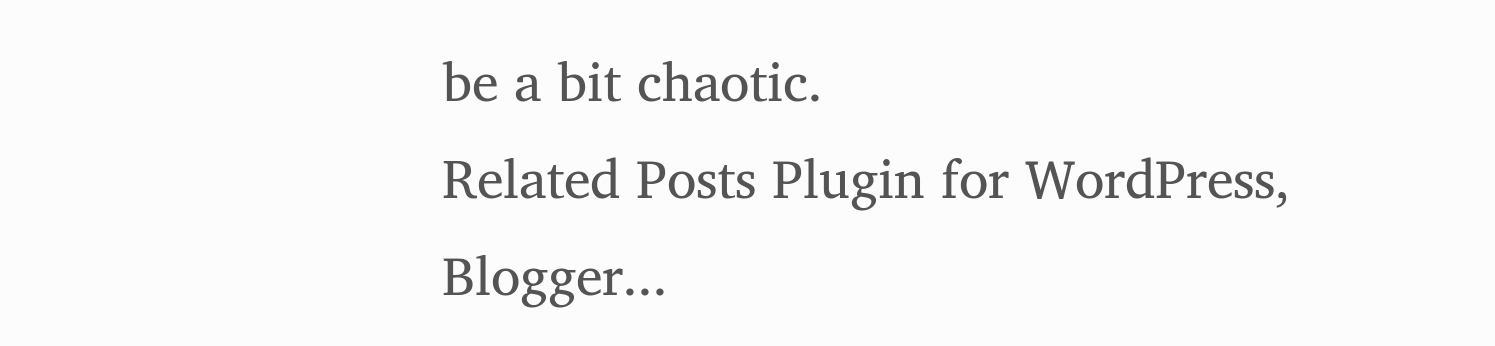be a bit chaotic.
Related Posts Plugin for WordPress, Blogger...